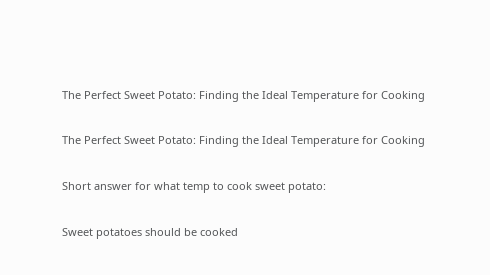The Perfect Sweet Potato: Finding the Ideal Temperature for Cooking

The Perfect Sweet Potato: Finding the Ideal Temperature for Cooking

Short answer for what temp to cook sweet potato:

Sweet potatoes should be cooked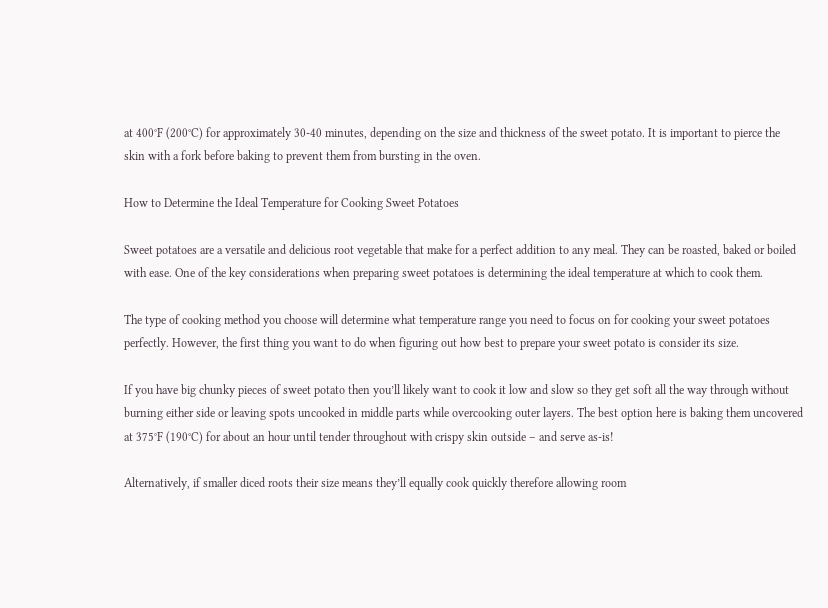at 400°F (200°C) for approximately 30-40 minutes, depending on the size and thickness of the sweet potato. It is important to pierce the skin with a fork before baking to prevent them from bursting in the oven.

How to Determine the Ideal Temperature for Cooking Sweet Potatoes

Sweet potatoes are a versatile and delicious root vegetable that make for a perfect addition to any meal. They can be roasted, baked or boiled with ease. One of the key considerations when preparing sweet potatoes is determining the ideal temperature at which to cook them.

The type of cooking method you choose will determine what temperature range you need to focus on for cooking your sweet potatoes perfectly. However, the first thing you want to do when figuring out how best to prepare your sweet potato is consider its size.

If you have big chunky pieces of sweet potato then you’ll likely want to cook it low and slow so they get soft all the way through without burning either side or leaving spots uncooked in middle parts while overcooking outer layers. The best option here is baking them uncovered at 375°F (190°C) for about an hour until tender throughout with crispy skin outside – and serve as-is!

Alternatively, if smaller diced roots their size means they’ll equally cook quickly therefore allowing room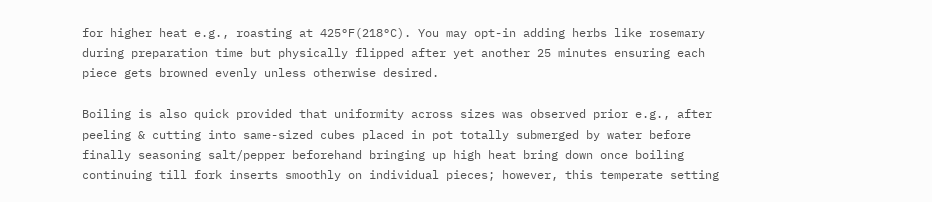for higher heat e.g., roasting at 425°F(218°C). You may opt-in adding herbs like rosemary during preparation time but physically flipped after yet another 25 minutes ensuring each piece gets browned evenly unless otherwise desired.

Boiling is also quick provided that uniformity across sizes was observed prior e.g., after peeling & cutting into same-sized cubes placed in pot totally submerged by water before finally seasoning salt/pepper beforehand bringing up high heat bring down once boiling continuing till fork inserts smoothly on individual pieces; however, this temperate setting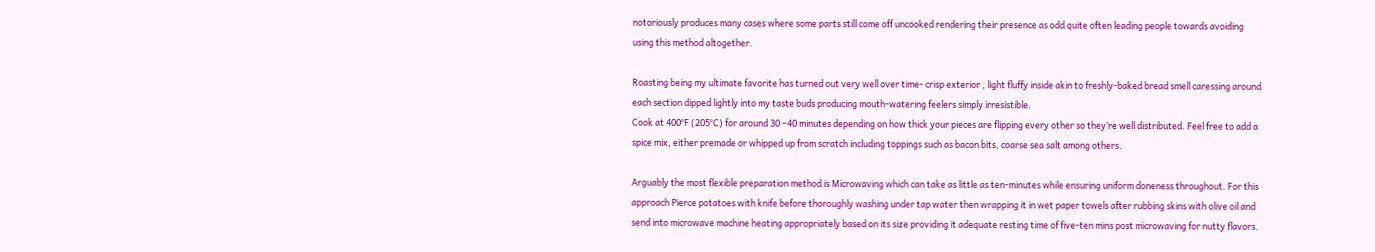notoriously produces many cases where some parts still come off uncooked rendering their presence as odd quite often leading people towards avoiding using this method altogether.

Roasting being my ultimate favorite has turned out very well over time- crisp exterior , light fluffy inside akin to freshly-baked bread smell caressing around each section dipped lightly into my taste buds producing mouth-watering feelers simply irresistible.
Cook at 400°F (205°C) for around 30 –40 minutes depending on how thick your pieces are flipping every other so they’re well distributed. Feel free to add a spice mix, either premade or whipped up from scratch including toppings such as bacon bits, coarse sea salt among others.

Arguably the most flexible preparation method is Microwaving which can take as little as ten-minutes while ensuring uniform doneness throughout. For this approach Pierce potatoes with knife before thoroughly washing under tap water then wrapping it in wet paper towels after rubbing skins with olive oil and send into microwave machine heating appropriately based on its size providing it adequate resting time of five-ten mins post microwaving for nutty flavors.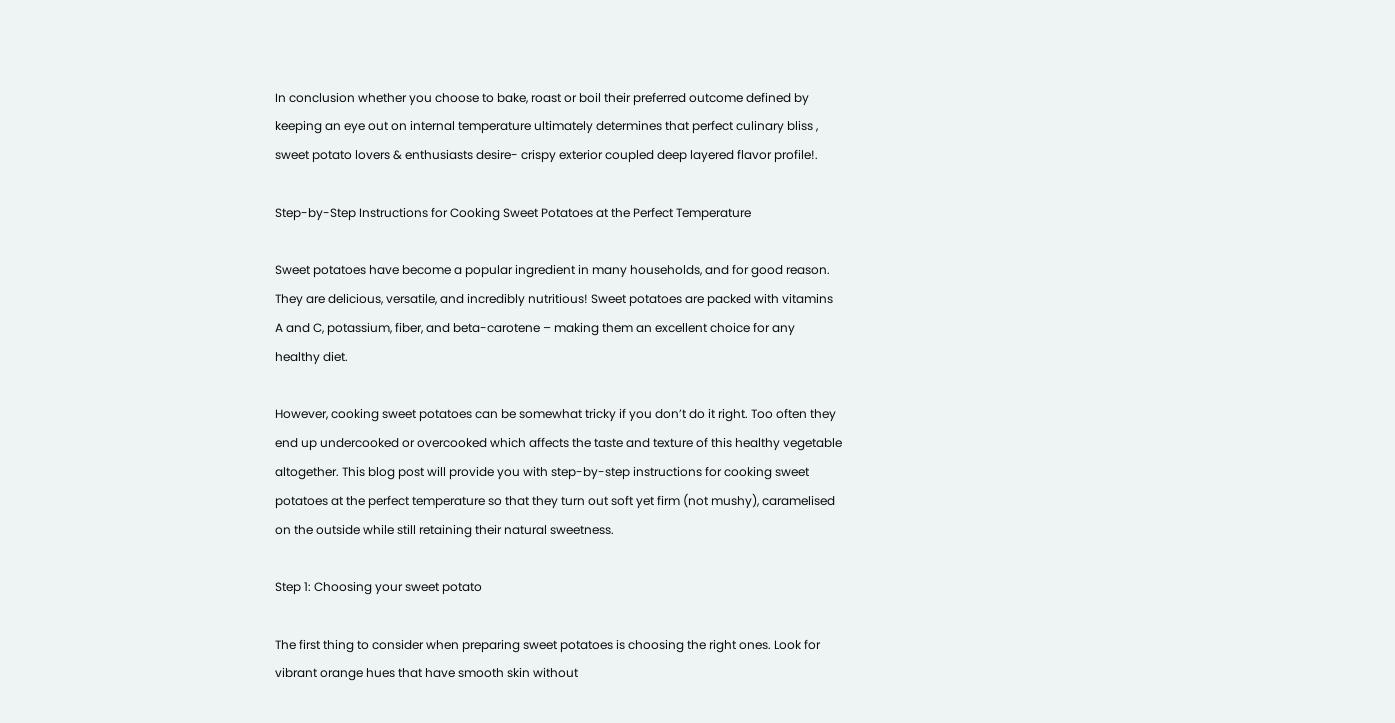In conclusion whether you choose to bake, roast or boil their preferred outcome defined by keeping an eye out on internal temperature ultimately determines that perfect culinary bliss , sweet potato lovers & enthusiasts desire- crispy exterior coupled deep layered flavor profile!.

Step-by-Step Instructions for Cooking Sweet Potatoes at the Perfect Temperature

Sweet potatoes have become a popular ingredient in many households, and for good reason. They are delicious, versatile, and incredibly nutritious! Sweet potatoes are packed with vitamins A and C, potassium, fiber, and beta-carotene – making them an excellent choice for any healthy diet.

However, cooking sweet potatoes can be somewhat tricky if you don’t do it right. Too often they end up undercooked or overcooked which affects the taste and texture of this healthy vegetable altogether. This blog post will provide you with step-by-step instructions for cooking sweet potatoes at the perfect temperature so that they turn out soft yet firm (not mushy), caramelised on the outside while still retaining their natural sweetness.

Step 1: Choosing your sweet potato

The first thing to consider when preparing sweet potatoes is choosing the right ones. Look for vibrant orange hues that have smooth skin without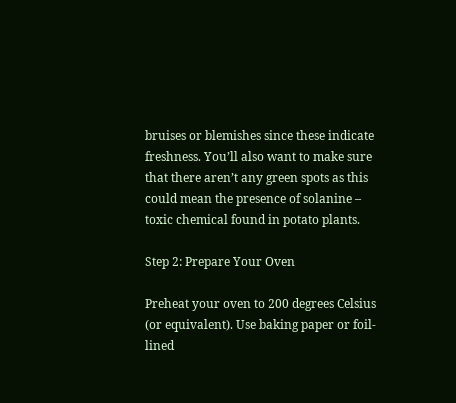bruises or blemishes since these indicate freshness. You’ll also want to make sure that there aren’t any green spots as this could mean the presence of solanine – toxic chemical found in potato plants.

Step 2: Prepare Your Oven

Preheat your oven to 200 degrees Celsius (or equivalent). Use baking paper or foil-lined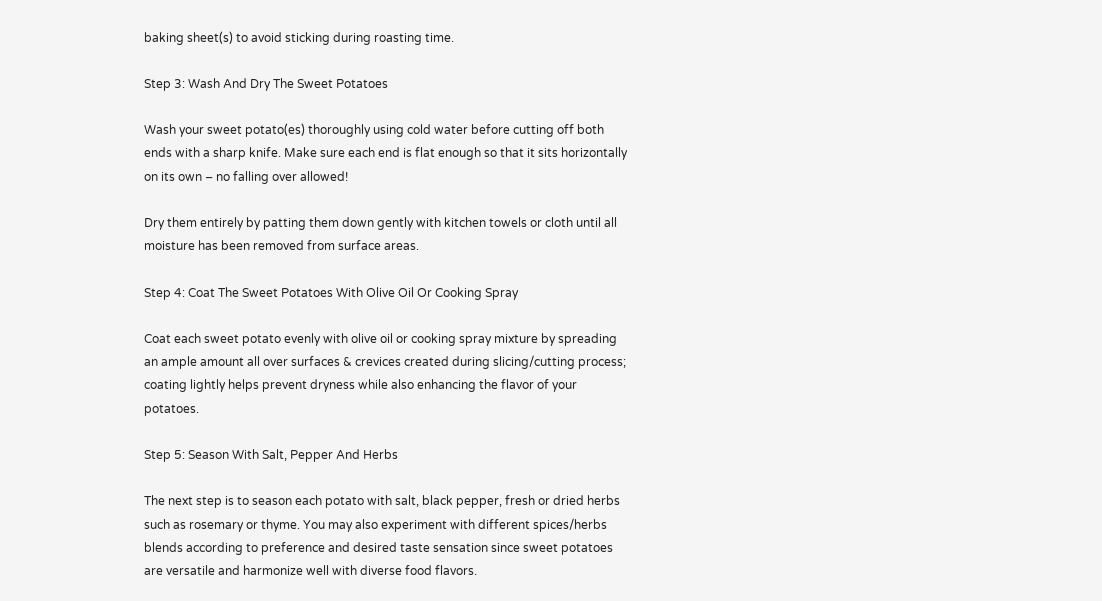baking sheet(s) to avoid sticking during roasting time.

Step 3: Wash And Dry The Sweet Potatoes

Wash your sweet potato(es) thoroughly using cold water before cutting off both ends with a sharp knife. Make sure each end is flat enough so that it sits horizontally on its own – no falling over allowed!

Dry them entirely by patting them down gently with kitchen towels or cloth until all moisture has been removed from surface areas.

Step 4: Coat The Sweet Potatoes With Olive Oil Or Cooking Spray

Coat each sweet potato evenly with olive oil or cooking spray mixture by spreading an ample amount all over surfaces & crevices created during slicing/cutting process; coating lightly helps prevent dryness while also enhancing the flavor of your potatoes.

Step 5: Season With Salt, Pepper And Herbs

The next step is to season each potato with salt, black pepper, fresh or dried herbs such as rosemary or thyme. You may also experiment with different spices/herbs blends according to preference and desired taste sensation since sweet potatoes are versatile and harmonize well with diverse food flavors.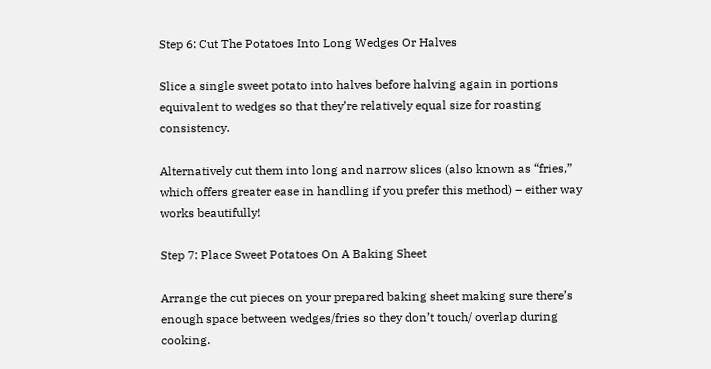Step 6: Cut The Potatoes Into Long Wedges Or Halves

Slice a single sweet potato into halves before halving again in portions equivalent to wedges so that they’re relatively equal size for roasting consistency.

Alternatively cut them into long and narrow slices (also known as “fries,” which offers greater ease in handling if you prefer this method) – either way works beautifully!

Step 7: Place Sweet Potatoes On A Baking Sheet

Arrange the cut pieces on your prepared baking sheet making sure there’s enough space between wedges/fries so they don’t touch/ overlap during cooking.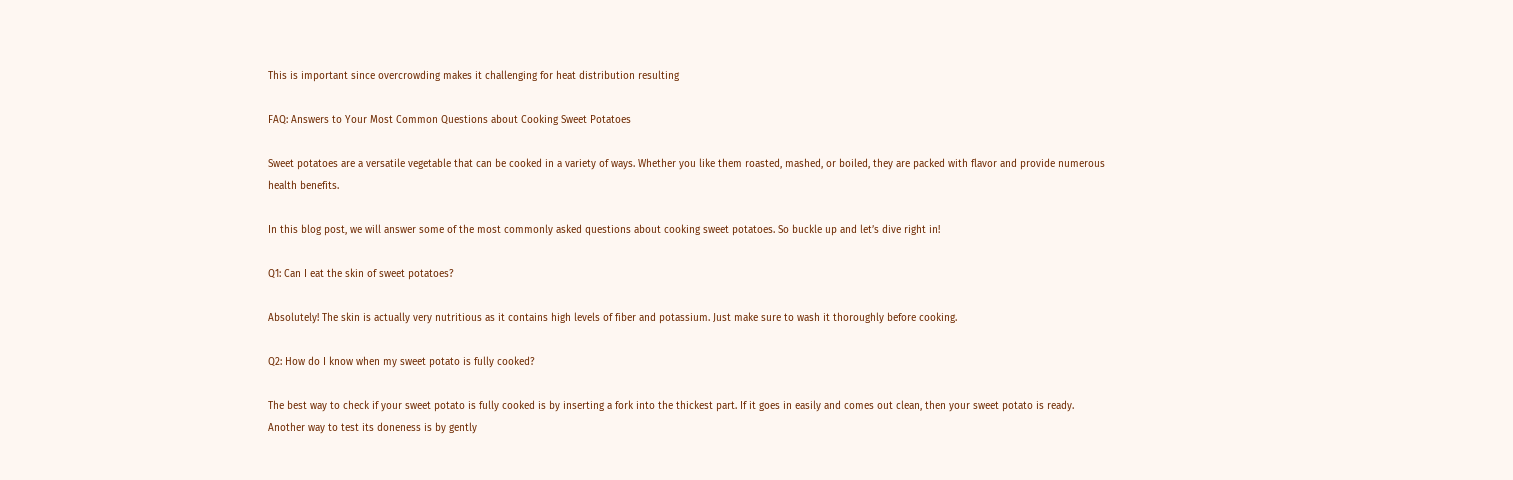This is important since overcrowding makes it challenging for heat distribution resulting

FAQ: Answers to Your Most Common Questions about Cooking Sweet Potatoes

Sweet potatoes are a versatile vegetable that can be cooked in a variety of ways. Whether you like them roasted, mashed, or boiled, they are packed with flavor and provide numerous health benefits.

In this blog post, we will answer some of the most commonly asked questions about cooking sweet potatoes. So buckle up and let’s dive right in!

Q1: Can I eat the skin of sweet potatoes?

Absolutely! The skin is actually very nutritious as it contains high levels of fiber and potassium. Just make sure to wash it thoroughly before cooking.

Q2: How do I know when my sweet potato is fully cooked?

The best way to check if your sweet potato is fully cooked is by inserting a fork into the thickest part. If it goes in easily and comes out clean, then your sweet potato is ready. Another way to test its doneness is by gently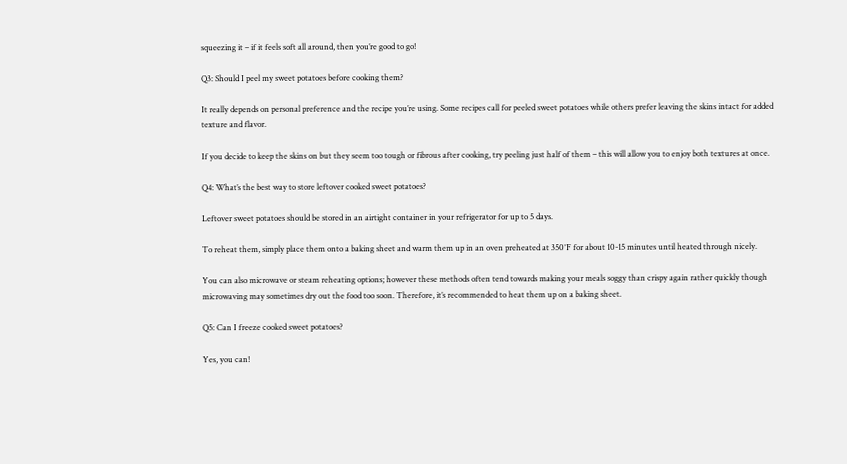squeezing it – if it feels soft all around, then you’re good to go!

Q3: Should I peel my sweet potatoes before cooking them?

It really depends on personal preference and the recipe you’re using. Some recipes call for peeled sweet potatoes while others prefer leaving the skins intact for added texture and flavor.

If you decide to keep the skins on but they seem too tough or fibrous after cooking, try peeling just half of them – this will allow you to enjoy both textures at once.

Q4: What’s the best way to store leftover cooked sweet potatoes?

Leftover sweet potatoes should be stored in an airtight container in your refrigerator for up to 5 days.

To reheat them, simply place them onto a baking sheet and warm them up in an oven preheated at 350°F for about 10-15 minutes until heated through nicely.

You can also microwave or steam reheating options; however these methods often tend towards making your meals soggy than crispy again rather quickly though microwaving may sometimes dry out the food too soon. Therefore, it’s recommended to heat them up on a baking sheet.

Q5: Can I freeze cooked sweet potatoes?

Yes, you can!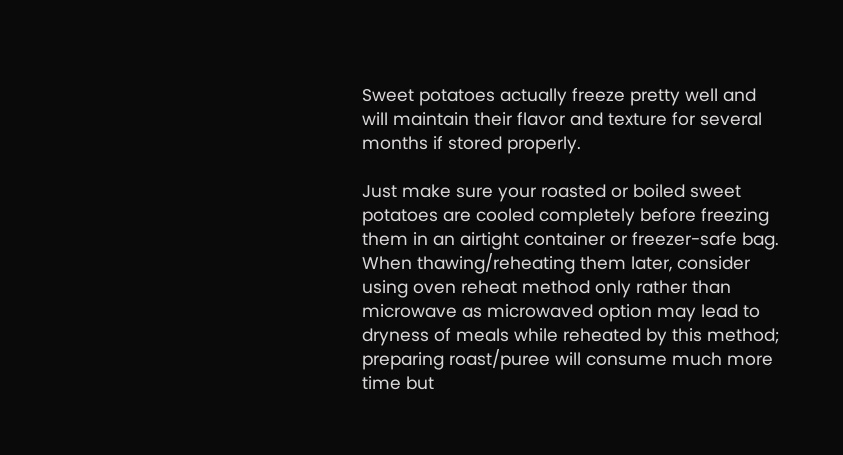Sweet potatoes actually freeze pretty well and will maintain their flavor and texture for several months if stored properly.

Just make sure your roasted or boiled sweet potatoes are cooled completely before freezing them in an airtight container or freezer-safe bag. When thawing/reheating them later, consider using oven reheat method only rather than microwave as microwaved option may lead to dryness of meals while reheated by this method; preparing roast/puree will consume much more time but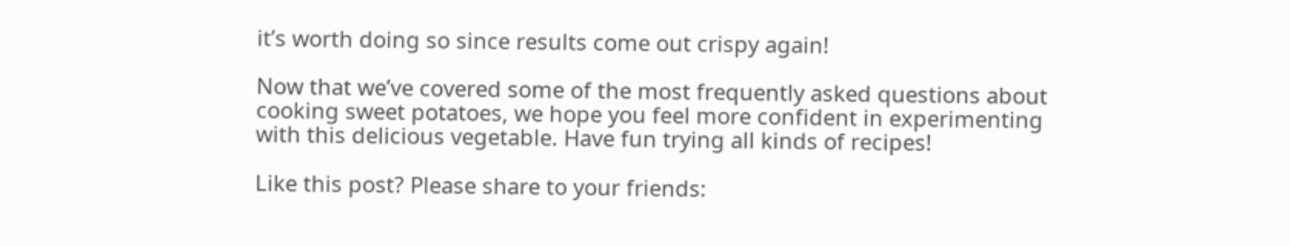it’s worth doing so since results come out crispy again!

Now that we’ve covered some of the most frequently asked questions about cooking sweet potatoes, we hope you feel more confident in experimenting with this delicious vegetable. Have fun trying all kinds of recipes!

Like this post? Please share to your friends: